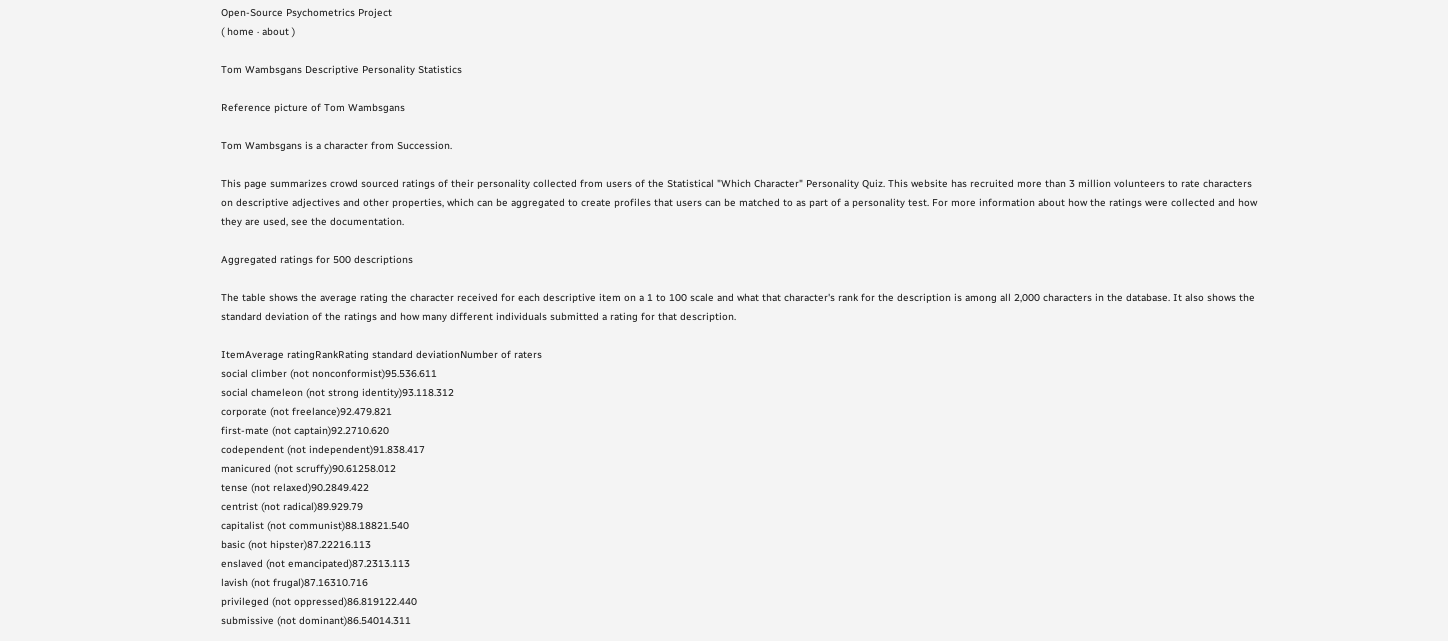Open-Source Psychometrics Project
( home · about )

Tom Wambsgans Descriptive Personality Statistics

Reference picture of Tom Wambsgans

Tom Wambsgans is a character from Succession.

This page summarizes crowd sourced ratings of their personality collected from users of the Statistical "Which Character" Personality Quiz. This website has recruited more than 3 million volunteers to rate characters on descriptive adjectives and other properties, which can be aggregated to create profiles that users can be matched to as part of a personality test. For more information about how the ratings were collected and how they are used, see the documentation.

Aggregated ratings for 500 descriptions

The table shows the average rating the character received for each descriptive item on a 1 to 100 scale and what that character's rank for the description is among all 2,000 characters in the database. It also shows the standard deviation of the ratings and how many different individuals submitted a rating for that description.

ItemAverage ratingRankRating standard deviationNumber of raters
social climber (not nonconformist)95.536.611
social chameleon (not strong identity)93.118.312
corporate (not freelance)92.479.821
first-mate (not captain)92.2710.620
codependent (not independent)91.838.417
manicured (not scruffy)90.61258.012
tense (not relaxed)90.2849.422
centrist (not radical)89.929.79
capitalist (not communist)88.18821.540
basic (not hipster)87.22216.113
enslaved (not emancipated)87.2313.113
lavish (not frugal)87.16310.716
privileged (not oppressed)86.819122.440
submissive (not dominant)86.54014.311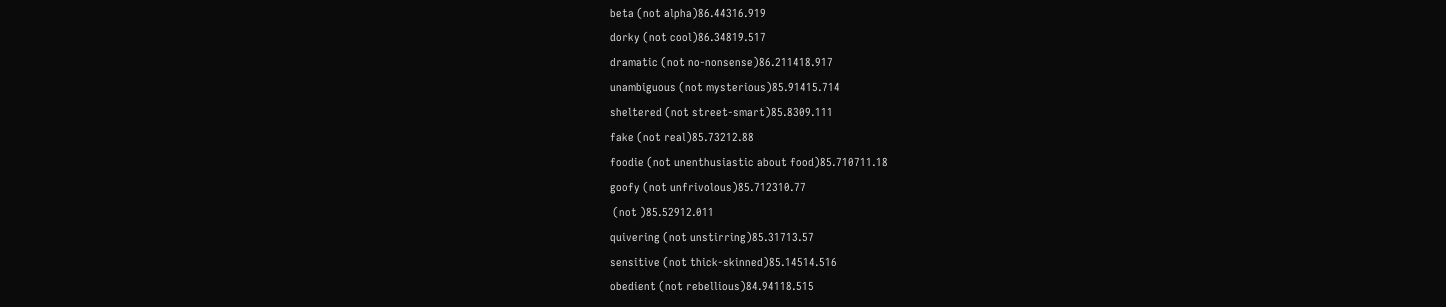beta (not alpha)86.44316.919
dorky (not cool)86.34819.517
dramatic (not no-nonsense)86.211418.917
unambiguous (not mysterious)85.91415.714
sheltered (not street-smart)85.8309.111
fake (not real)85.73212.88
foodie (not unenthusiastic about food)85.710711.18
goofy (not unfrivolous)85.712310.77
 (not )85.52912.011
quivering (not unstirring)85.31713.57
sensitive (not thick-skinned)85.14514.516
obedient (not rebellious)84.94118.515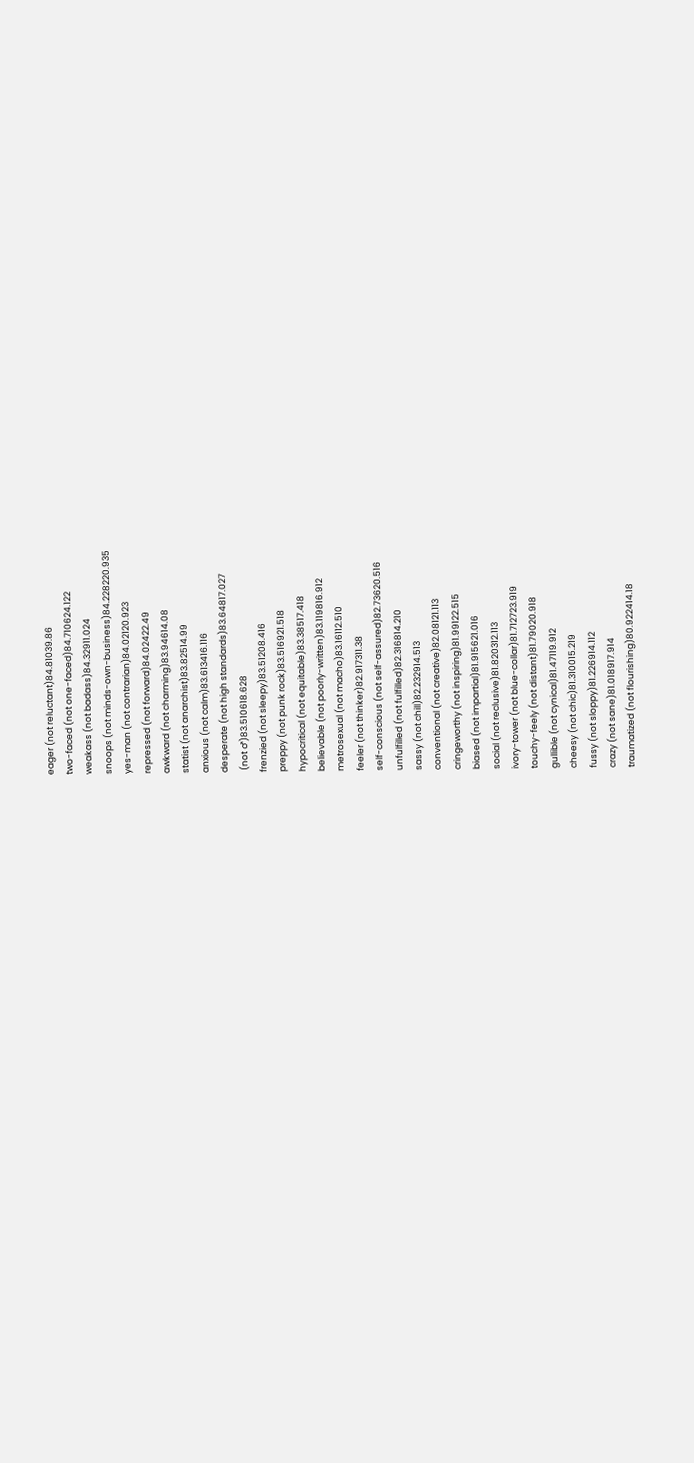eager (not reluctant)84.81039.86
two-faced (not one-faced)84.710624.122
weakass (not badass)84.32911.024
snoops (not minds-own-business)84.228220.935
yes-man (not contrarian)84.02120.923
repressed (not forward)84.02422.49
awkward (not charming)83.94614.08
statist (not anarchist)83.82514.99
anxious (not calm)83.613416.116
desperate (not high standards)83.64817.027
 (not ♂)83.510618.628
frenzied (not sleepy)83.51208.416
preppy (not punk rock)83.516921.518
hypocritical (not equitable)83.38517.418
believable (not poorly-written)83.119816.912
metrosexual (not macho)83.16112.510
feeler (not thinker)82.917311.38
self-conscious (not self-assured)82.73620.516
unfulfilled (not fulfilled)82.316814.210
sassy (not chill)82.232914.513
conventional (not creative)82.08121.113
cringeworthy (not inspiring)81.99122.515
biased (not impartial)81.915621.016
social (not reclusive)81.820312.113
ivory-tower (not blue-collar)81.712723.919
touchy-feely (not distant)81.79020.918
gullible (not cynical)81.47119.912
cheesy (not chic)81.310015.219
fussy (not sloppy)81.226914.112
crazy (not sane)81.018917.914
traumatized (not flourishing)80.922414.18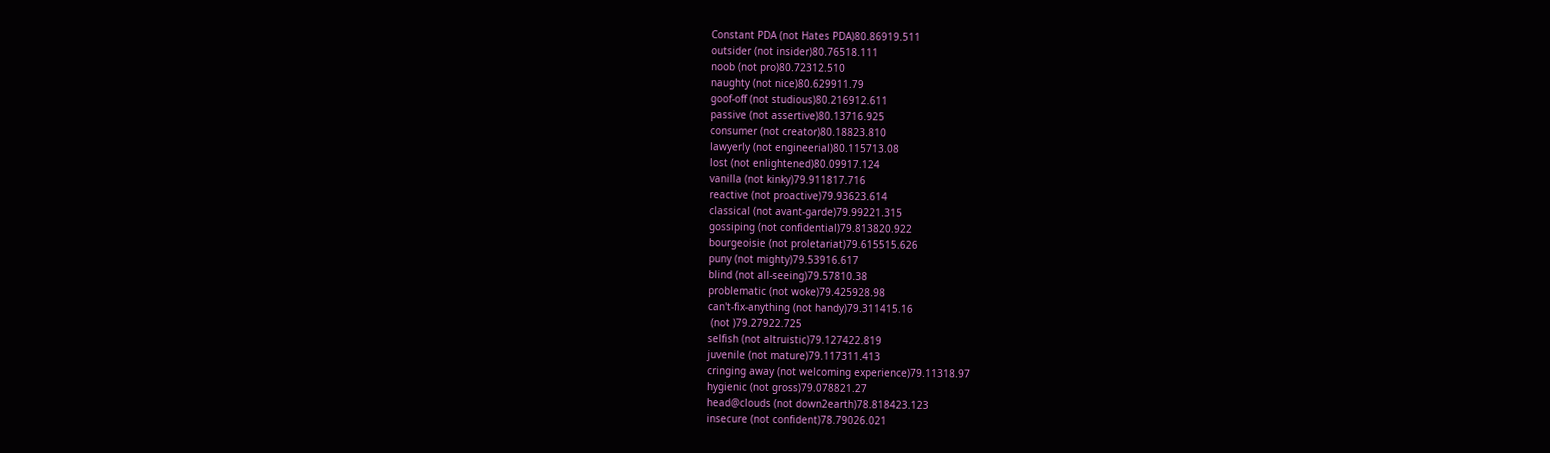Constant PDA (not Hates PDA)80.86919.511
outsider (not insider)80.76518.111
noob (not pro)80.72312.510
naughty (not nice)80.629911.79
goof-off (not studious)80.216912.611
passive (not assertive)80.13716.925
consumer (not creator)80.18823.810
lawyerly (not engineerial)80.115713.08
lost (not enlightened)80.09917.124
vanilla (not kinky)79.911817.716
reactive (not proactive)79.93623.614
classical (not avant-garde)79.99221.315
gossiping (not confidential)79.813820.922
bourgeoisie (not proletariat)79.615515.626
puny (not mighty)79.53916.617
blind (not all-seeing)79.57810.38
problematic (not woke)79.425928.98
can't-fix-anything (not handy)79.311415.16
 (not )79.27922.725
selfish (not altruistic)79.127422.819
juvenile (not mature)79.117311.413
cringing away (not welcoming experience)79.11318.97
hygienic (not gross)79.078821.27
head@clouds (not down2earth)78.818423.123
insecure (not confident)78.79026.021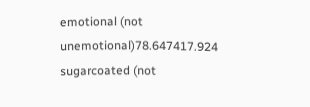emotional (not unemotional)78.647417.924
sugarcoated (not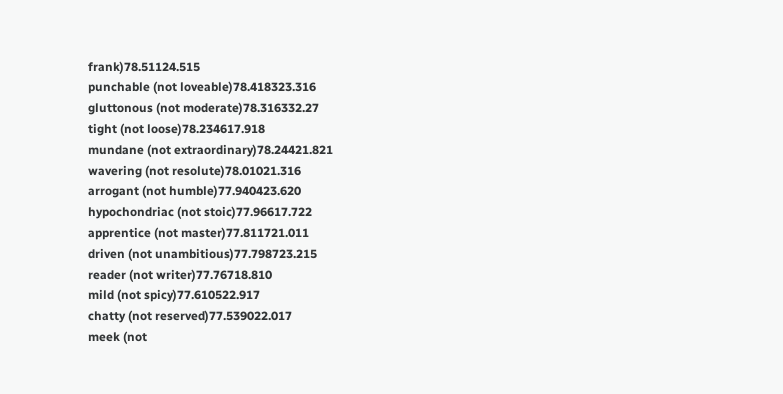frank)78.51124.515
punchable (not loveable)78.418323.316
gluttonous (not moderate)78.316332.27
tight (not loose)78.234617.918
mundane (not extraordinary)78.24421.821
wavering (not resolute)78.01021.316
arrogant (not humble)77.940423.620
hypochondriac (not stoic)77.96617.722
apprentice (not master)77.811721.011
driven (not unambitious)77.798723.215
reader (not writer)77.76718.810
mild (not spicy)77.610522.917
chatty (not reserved)77.539022.017
meek (not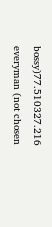bossy)77.510327.216
everyman (not chosen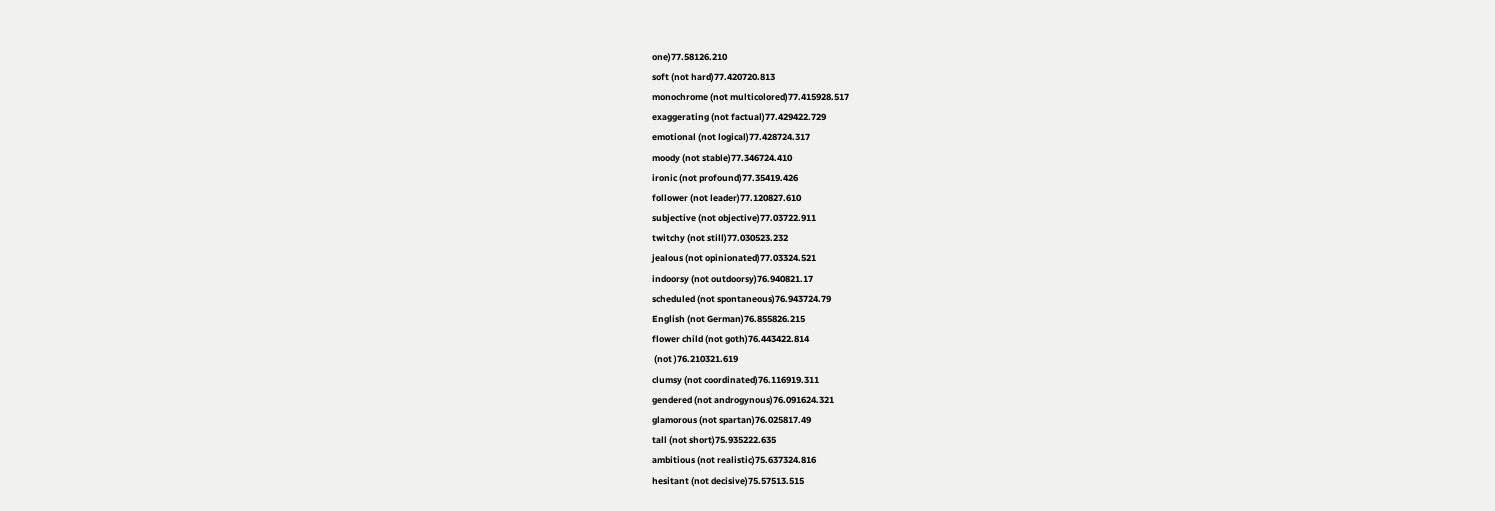one)77.58126.210
soft (not hard)77.420720.813
monochrome (not multicolored)77.415928.517
exaggerating (not factual)77.429422.729
emotional (not logical)77.428724.317
moody (not stable)77.346724.410
ironic (not profound)77.35419.426
follower (not leader)77.120827.610
subjective (not objective)77.03722.911
twitchy (not still)77.030523.232
jealous (not opinionated)77.03324.521
indoorsy (not outdoorsy)76.940821.17
scheduled (not spontaneous)76.943724.79
English (not German)76.855826.215
flower child (not goth)76.443422.814
 (not )76.210321.619
clumsy (not coordinated)76.116919.311
gendered (not androgynous)76.091624.321
glamorous (not spartan)76.025817.49
tall (not short)75.935222.635
ambitious (not realistic)75.637324.816
hesitant (not decisive)75.57513.515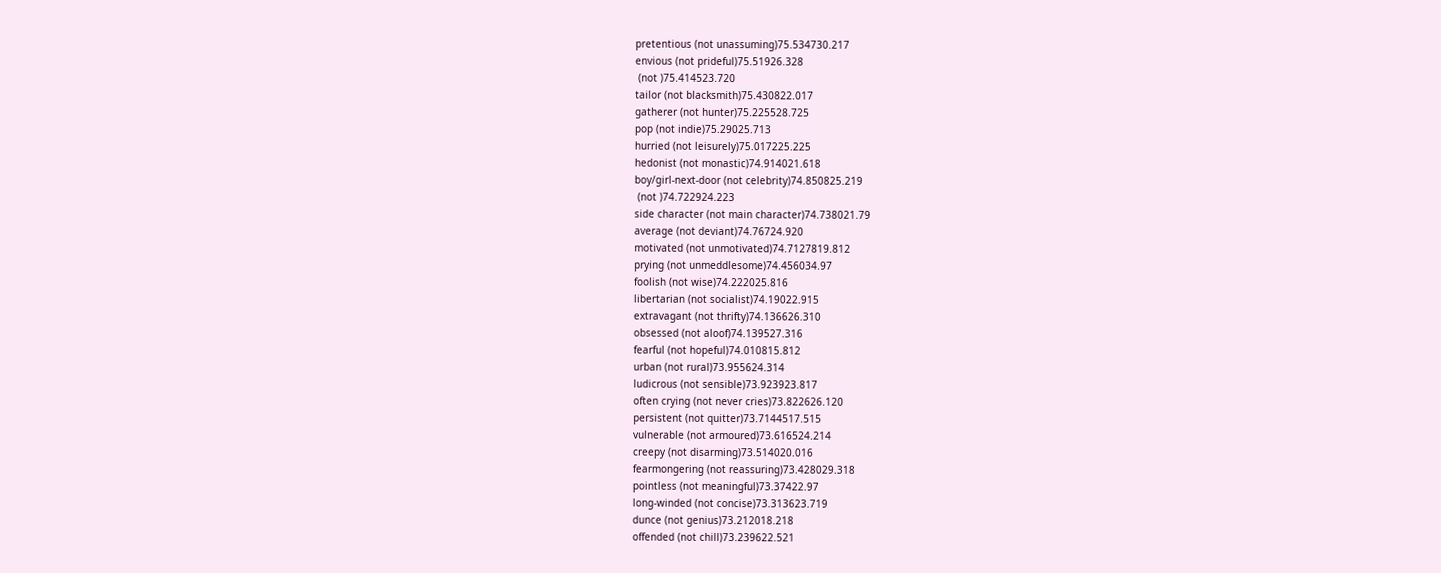pretentious (not unassuming)75.534730.217
envious (not prideful)75.51926.328
 (not )75.414523.720
tailor (not blacksmith)75.430822.017
gatherer (not hunter)75.225528.725
pop (not indie)75.29025.713
hurried (not leisurely)75.017225.225
hedonist (not monastic)74.914021.618
boy/girl-next-door (not celebrity)74.850825.219
 (not )74.722924.223
side character (not main character)74.738021.79
average (not deviant)74.76724.920
motivated (not unmotivated)74.7127819.812
prying (not unmeddlesome)74.456034.97
foolish (not wise)74.222025.816
libertarian (not socialist)74.19022.915
extravagant (not thrifty)74.136626.310
obsessed (not aloof)74.139527.316
fearful (not hopeful)74.010815.812
urban (not rural)73.955624.314
ludicrous (not sensible)73.923923.817
often crying (not never cries)73.822626.120
persistent (not quitter)73.7144517.515
vulnerable (not armoured)73.616524.214
creepy (not disarming)73.514020.016
fearmongering (not reassuring)73.428029.318
pointless (not meaningful)73.37422.97
long-winded (not concise)73.313623.719
dunce (not genius)73.212018.218
offended (not chill)73.239622.521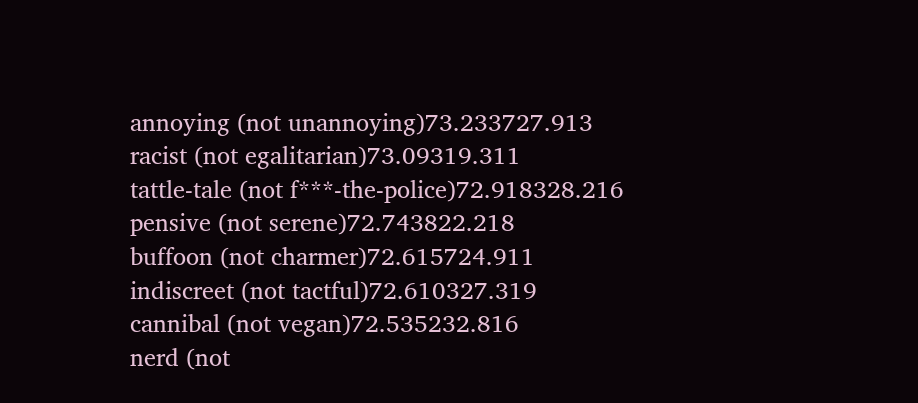annoying (not unannoying)73.233727.913
racist (not egalitarian)73.09319.311
tattle-tale (not f***-the-police)72.918328.216
pensive (not serene)72.743822.218
buffoon (not charmer)72.615724.911
indiscreet (not tactful)72.610327.319
cannibal (not vegan)72.535232.816
nerd (not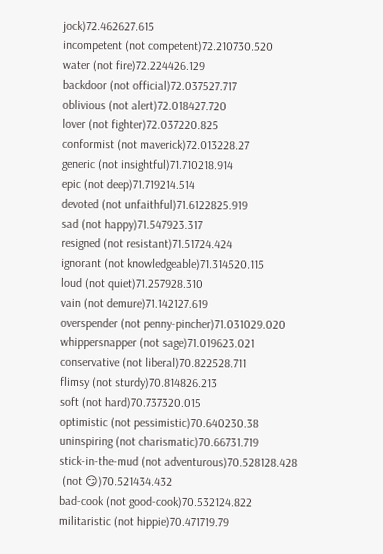jock)72.462627.615
incompetent (not competent)72.210730.520
water (not fire)72.224426.129
backdoor (not official)72.037527.717
oblivious (not alert)72.018427.720
lover (not fighter)72.037220.825
conformist (not maverick)72.013228.27
generic (not insightful)71.710218.914
epic (not deep)71.719214.514
devoted (not unfaithful)71.6122825.919
sad (not happy)71.547923.317
resigned (not resistant)71.51724.424
ignorant (not knowledgeable)71.314520.115
loud (not quiet)71.257928.310
vain (not demure)71.142127.619
overspender (not penny-pincher)71.031029.020
whippersnapper (not sage)71.019623.021
conservative (not liberal)70.822528.711
flimsy (not sturdy)70.814826.213
soft (not hard)70.737320.015
optimistic (not pessimistic)70.640230.38
uninspiring (not charismatic)70.66731.719
stick-in-the-mud (not adventurous)70.528128.428
 (not 😏)70.521434.432
bad-cook (not good-cook)70.532124.822
militaristic (not hippie)70.471719.79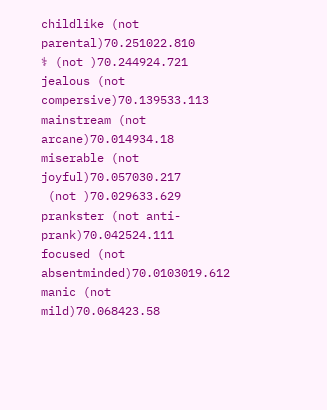childlike (not parental)70.251022.810
⚕ (not )70.244924.721
jealous (not compersive)70.139533.113
mainstream (not arcane)70.014934.18
miserable (not joyful)70.057030.217
 (not )70.029633.629
prankster (not anti-prank)70.042524.111
focused (not absentminded)70.0103019.612
manic (not mild)70.068423.58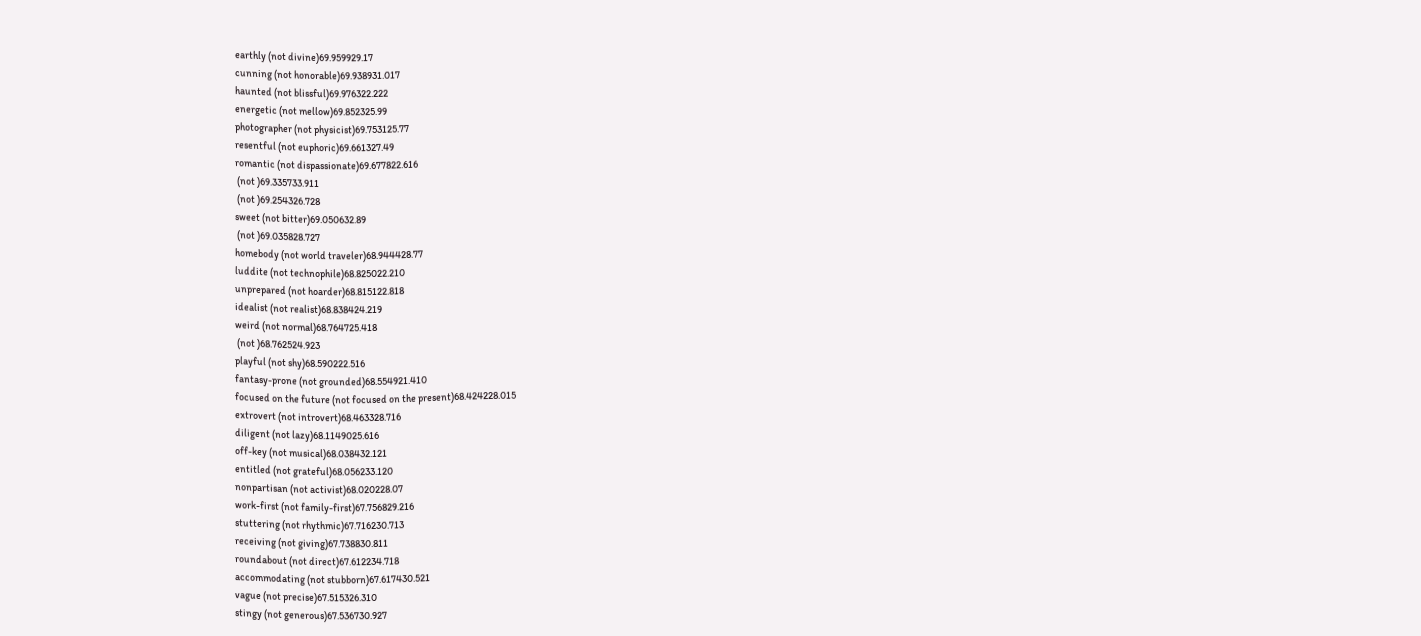earthly (not divine)69.959929.17
cunning (not honorable)69.938931.017
haunted (not blissful)69.976322.222
energetic (not mellow)69.852325.99
photographer (not physicist)69.753125.77
resentful (not euphoric)69.661327.49
romantic (not dispassionate)69.677822.616
 (not )69.335733.911
 (not )69.254326.728
sweet (not bitter)69.050632.89
 (not )69.035828.727
homebody (not world traveler)68.944428.77
luddite (not technophile)68.825022.210
unprepared (not hoarder)68.815122.818
idealist (not realist)68.838424.219
weird (not normal)68.764725.418
 (not )68.762524.923
playful (not shy)68.590222.516
fantasy-prone (not grounded)68.554921.410
focused on the future (not focused on the present)68.424228.015
extrovert (not introvert)68.463328.716
diligent (not lazy)68.1149025.616
off-key (not musical)68.038432.121
entitled (not grateful)68.056233.120
nonpartisan (not activist)68.020228.07
work-first (not family-first)67.756829.216
stuttering (not rhythmic)67.716230.713
receiving (not giving)67.738830.811
roundabout (not direct)67.612234.718
accommodating (not stubborn)67.617430.521
vague (not precise)67.515326.310
stingy (not generous)67.536730.927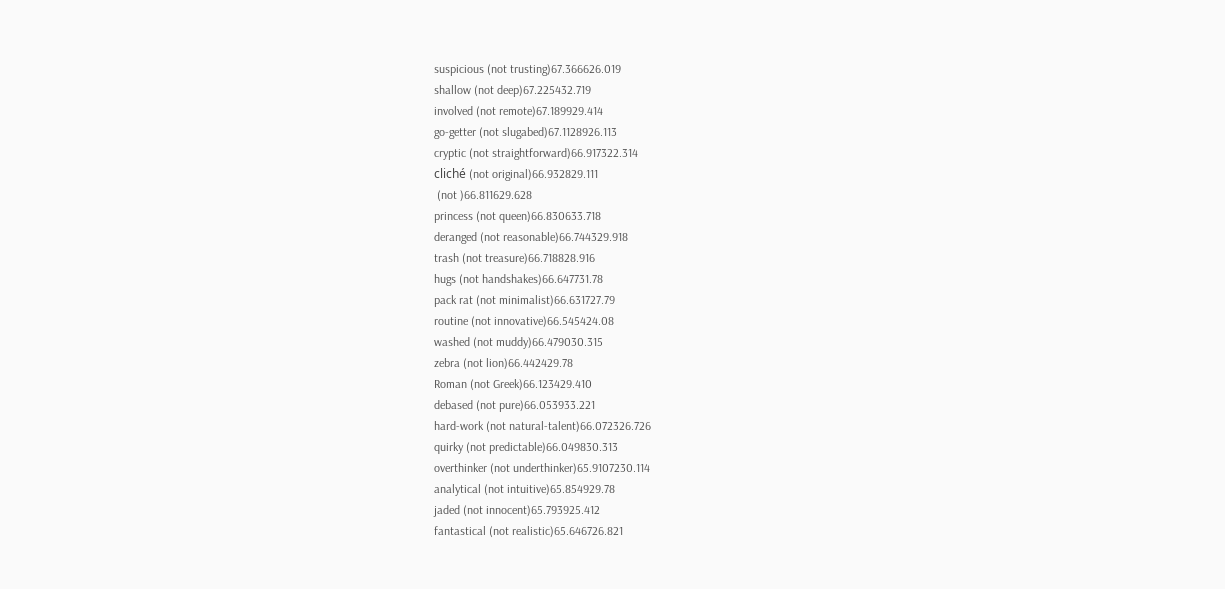suspicious (not trusting)67.366626.019
shallow (not deep)67.225432.719
involved (not remote)67.189929.414
go-getter (not slugabed)67.1128926.113
cryptic (not straightforward)66.917322.314
cliché (not original)66.932829.111
 (not )66.811629.628
princess (not queen)66.830633.718
deranged (not reasonable)66.744329.918
trash (not treasure)66.718828.916
hugs (not handshakes)66.647731.78
pack rat (not minimalist)66.631727.79
routine (not innovative)66.545424.08
washed (not muddy)66.479030.315
zebra (not lion)66.442429.78
Roman (not Greek)66.123429.410
debased (not pure)66.053933.221
hard-work (not natural-talent)66.072326.726
quirky (not predictable)66.049830.313
overthinker (not underthinker)65.9107230.114
analytical (not intuitive)65.854929.78
jaded (not innocent)65.793925.412
fantastical (not realistic)65.646726.821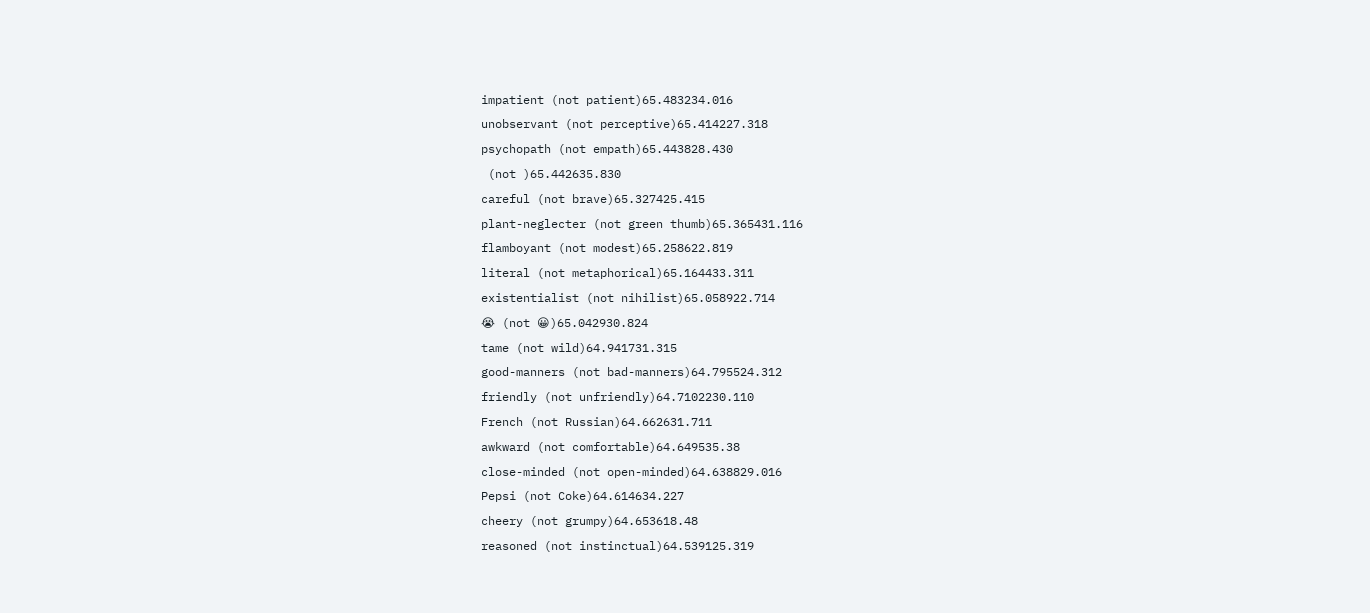impatient (not patient)65.483234.016
unobservant (not perceptive)65.414227.318
psychopath (not empath)65.443828.430
 (not )65.442635.830
careful (not brave)65.327425.415
plant-neglecter (not green thumb)65.365431.116
flamboyant (not modest)65.258622.819
literal (not metaphorical)65.164433.311
existentialist (not nihilist)65.058922.714
😭 (not 😀)65.042930.824
tame (not wild)64.941731.315
good-manners (not bad-manners)64.795524.312
friendly (not unfriendly)64.7102230.110
French (not Russian)64.662631.711
awkward (not comfortable)64.649535.38
close-minded (not open-minded)64.638829.016
Pepsi (not Coke)64.614634.227
cheery (not grumpy)64.653618.48
reasoned (not instinctual)64.539125.319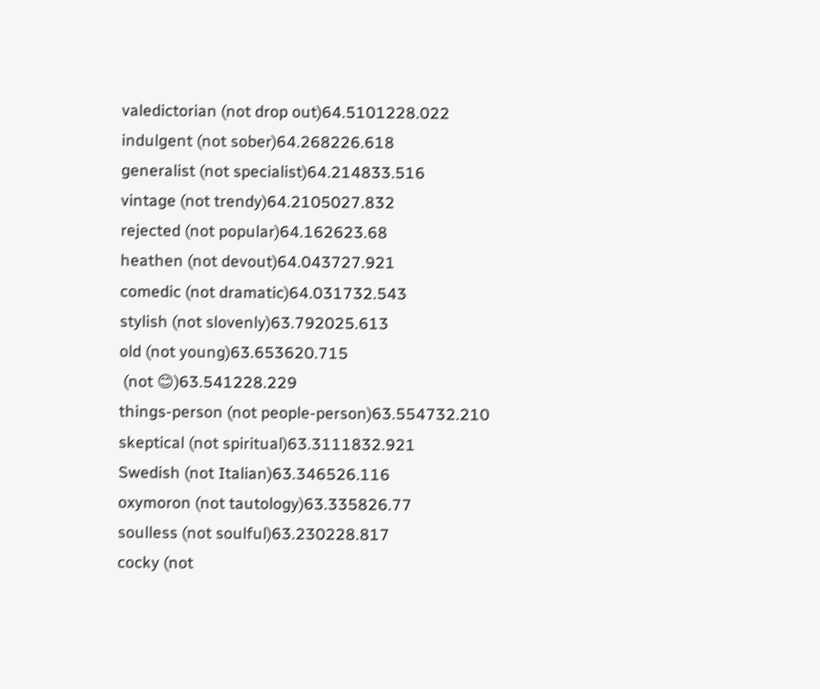valedictorian (not drop out)64.5101228.022
indulgent (not sober)64.268226.618
generalist (not specialist)64.214833.516
vintage (not trendy)64.2105027.832
rejected (not popular)64.162623.68
heathen (not devout)64.043727.921
comedic (not dramatic)64.031732.543
stylish (not slovenly)63.792025.613
old (not young)63.653620.715
 (not 😊)63.541228.229
things-person (not people-person)63.554732.210
skeptical (not spiritual)63.3111832.921
Swedish (not Italian)63.346526.116
oxymoron (not tautology)63.335826.77
soulless (not soulful)63.230228.817
cocky (not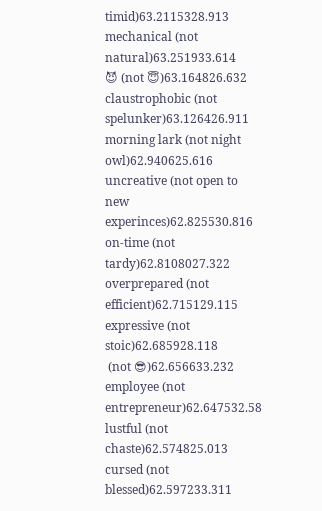timid)63.2115328.913
mechanical (not natural)63.251933.614
😈 (not 😇)63.164826.632
claustrophobic (not spelunker)63.126426.911
morning lark (not night owl)62.940625.616
uncreative (not open to new experinces)62.825530.816
on-time (not tardy)62.8108027.322
overprepared (not efficient)62.715129.115
expressive (not stoic)62.685928.118
 (not 😎)62.656633.232
employee (not entrepreneur)62.647532.58
lustful (not chaste)62.574825.013
cursed (not blessed)62.597233.311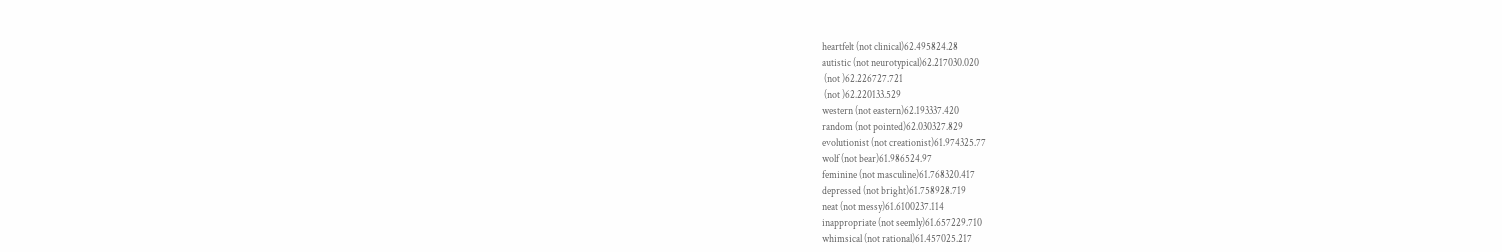heartfelt (not clinical)62.495824.28
autistic (not neurotypical)62.217030.020
 (not )62.226727.721
 (not )62.220133.529
western (not eastern)62.193337.420
random (not pointed)62.030327.829
evolutionist (not creationist)61.974325.77
wolf (not bear)61.986524.97
feminine (not masculine)61.768320.417
depressed (not bright)61.758928.719
neat (not messy)61.6100237.114
inappropriate (not seemly)61.657229.710
whimsical (not rational)61.457025.217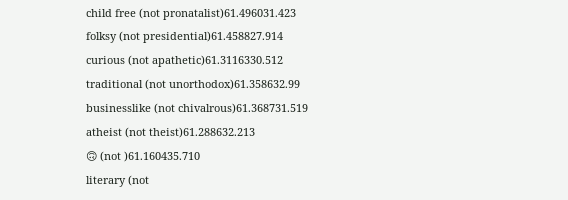child free (not pronatalist)61.496031.423
folksy (not presidential)61.458827.914
curious (not apathetic)61.3116330.512
traditional (not unorthodox)61.358632.99
businesslike (not chivalrous)61.368731.519
atheist (not theist)61.288632.213
🙃 (not )61.160435.710
literary (not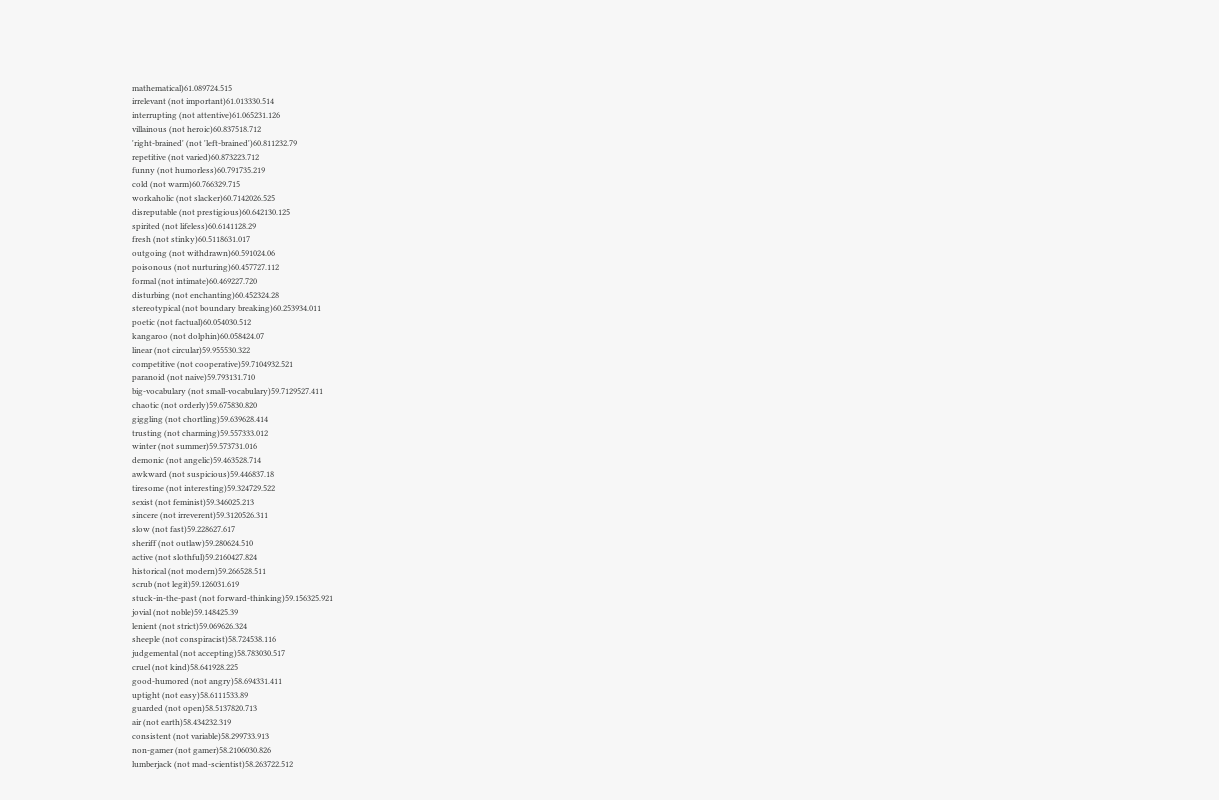mathematical)61.089724.515
irrelevant (not important)61.013330.514
interrupting (not attentive)61.065231.126
villainous (not heroic)60.837518.712
'right-brained' (not 'left-brained')60.811232.79
repetitive (not varied)60.873223.712
funny (not humorless)60.791735.219
cold (not warm)60.766329.715
workaholic (not slacker)60.7142026.525
disreputable (not prestigious)60.642130.125
spirited (not lifeless)60.6141128.29
fresh (not stinky)60.5118631.017
outgoing (not withdrawn)60.591024.06
poisonous (not nurturing)60.457727.112
formal (not intimate)60.469227.720
disturbing (not enchanting)60.452324.28
stereotypical (not boundary breaking)60.253934.011
poetic (not factual)60.054030.512
kangaroo (not dolphin)60.058424.07
linear (not circular)59.955530.322
competitive (not cooperative)59.7104932.521
paranoid (not naive)59.793131.710
big-vocabulary (not small-vocabulary)59.7129527.411
chaotic (not orderly)59.675830.820
giggling (not chortling)59.639628.414
trusting (not charming)59.557333.012
winter (not summer)59.573731.016
demonic (not angelic)59.463528.714
awkward (not suspicious)59.446837.18
tiresome (not interesting)59.324729.522
sexist (not feminist)59.346025.213
sincere (not irreverent)59.3120526.311
slow (not fast)59.228627.617
sheriff (not outlaw)59.280624.510
active (not slothful)59.2160427.824
historical (not modern)59.266528.511
scrub (not legit)59.126031.619
stuck-in-the-past (not forward-thinking)59.156325.921
jovial (not noble)59.148425.39
lenient (not strict)59.069626.324
sheeple (not conspiracist)58.724538.116
judgemental (not accepting)58.783030.517
cruel (not kind)58.641928.225
good-humored (not angry)58.694331.411
uptight (not easy)58.6111533.89
guarded (not open)58.5137820.713
air (not earth)58.434232.319
consistent (not variable)58.299733.913
non-gamer (not gamer)58.2106030.826
lumberjack (not mad-scientist)58.263722.512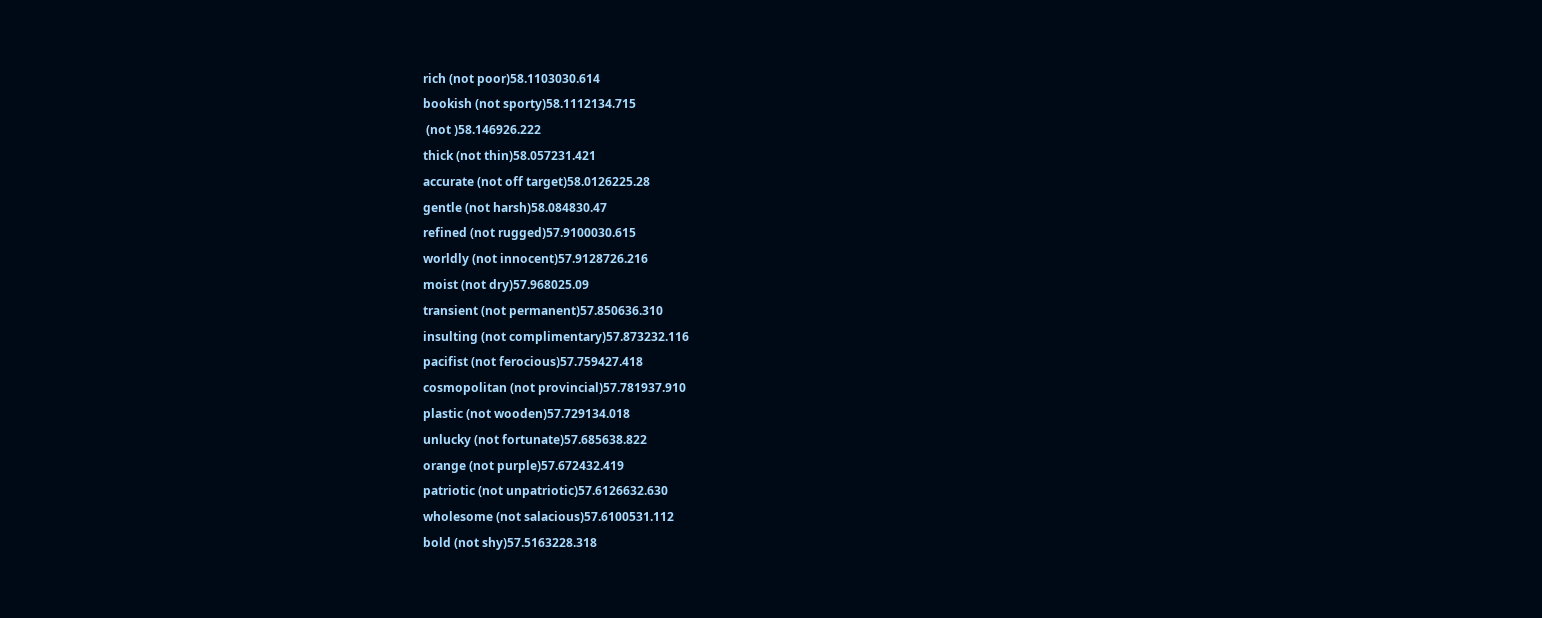rich (not poor)58.1103030.614
bookish (not sporty)58.1112134.715
 (not )58.146926.222
thick (not thin)58.057231.421
accurate (not off target)58.0126225.28
gentle (not harsh)58.084830.47
refined (not rugged)57.9100030.615
worldly (not innocent)57.9128726.216
moist (not dry)57.968025.09
transient (not permanent)57.850636.310
insulting (not complimentary)57.873232.116
pacifist (not ferocious)57.759427.418
cosmopolitan (not provincial)57.781937.910
plastic (not wooden)57.729134.018
unlucky (not fortunate)57.685638.822
orange (not purple)57.672432.419
patriotic (not unpatriotic)57.6126632.630
wholesome (not salacious)57.6100531.112
bold (not shy)57.5163228.318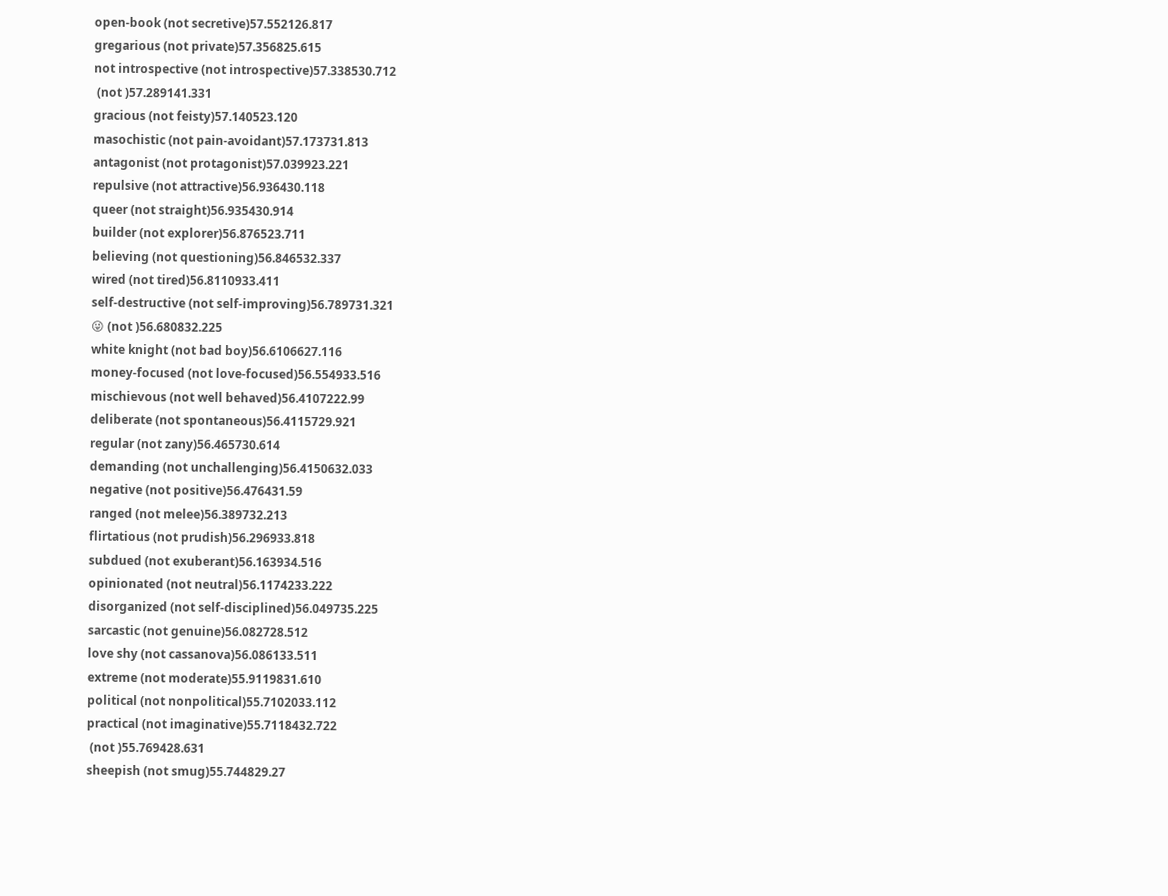open-book (not secretive)57.552126.817
gregarious (not private)57.356825.615
not introspective (not introspective)57.338530.712
 (not )57.289141.331
gracious (not feisty)57.140523.120
masochistic (not pain-avoidant)57.173731.813
antagonist (not protagonist)57.039923.221
repulsive (not attractive)56.936430.118
queer (not straight)56.935430.914
builder (not explorer)56.876523.711
believing (not questioning)56.846532.337
wired (not tired)56.8110933.411
self-destructive (not self-improving)56.789731.321
😜 (not )56.680832.225
white knight (not bad boy)56.6106627.116
money-focused (not love-focused)56.554933.516
mischievous (not well behaved)56.4107222.99
deliberate (not spontaneous)56.4115729.921
regular (not zany)56.465730.614
demanding (not unchallenging)56.4150632.033
negative (not positive)56.476431.59
ranged (not melee)56.389732.213
flirtatious (not prudish)56.296933.818
subdued (not exuberant)56.163934.516
opinionated (not neutral)56.1174233.222
disorganized (not self-disciplined)56.049735.225
sarcastic (not genuine)56.082728.512
love shy (not cassanova)56.086133.511
extreme (not moderate)55.9119831.610
political (not nonpolitical)55.7102033.112
practical (not imaginative)55.7118432.722
 (not )55.769428.631
sheepish (not smug)55.744829.27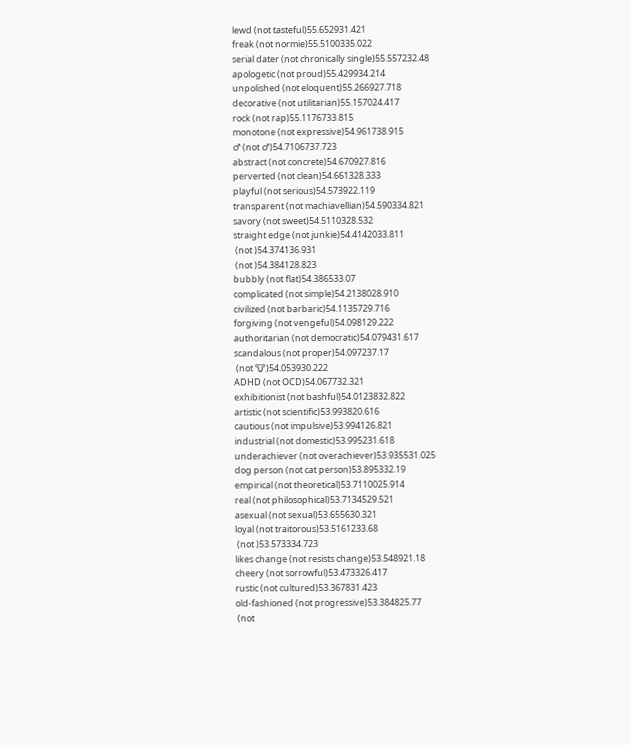lewd (not tasteful)55.652931.421
freak (not normie)55.5100335.022
serial dater (not chronically single)55.557232.48
apologetic (not proud)55.429934.214
unpolished (not eloquent)55.266927.718
decorative (not utilitarian)55.157024.417
rock (not rap)55.1176733.815
monotone (not expressive)54.961738.915
♂ (not ♂)54.7106737.723
abstract (not concrete)54.670927.816
perverted (not clean)54.661328.333
playful (not serious)54.573922.119
transparent (not machiavellian)54.590334.821
savory (not sweet)54.5110328.532
straight edge (not junkie)54.4142033.811
 (not )54.374136.931
 (not )54.384128.823
bubbly (not flat)54.386533.07
complicated (not simple)54.2138028.910
civilized (not barbaric)54.1135729.716
forgiving (not vengeful)54.098129.222
authoritarian (not democratic)54.079431.617
scandalous (not proper)54.097237.17
 (not 🐮)54.053930.222
ADHD (not OCD)54.067732.321
exhibitionist (not bashful)54.0123832.822
artistic (not scientific)53.993820.616
cautious (not impulsive)53.994126.821
industrial (not domestic)53.995231.618
underachiever (not overachiever)53.935531.025
dog person (not cat person)53.895332.19
empirical (not theoretical)53.7110025.914
real (not philosophical)53.7134529.521
asexual (not sexual)53.655630.321
loyal (not traitorous)53.5161233.68
 (not )53.573334.723
likes change (not resists change)53.548921.18
cheery (not sorrowful)53.473326.417
rustic (not cultured)53.367831.423
old-fashioned (not progressive)53.384825.77
 (not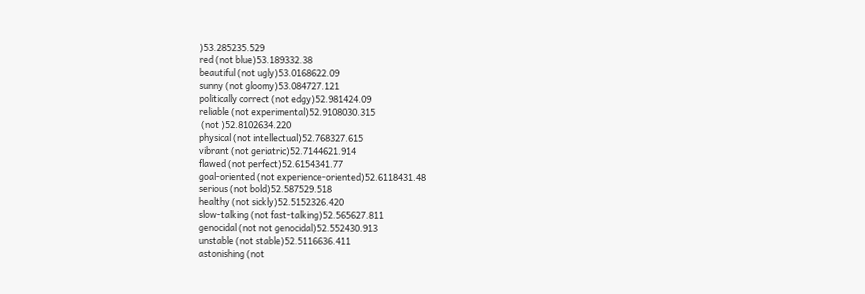)53.285235.529
red (not blue)53.189332.38
beautiful (not ugly)53.0168622.09
sunny (not gloomy)53.084727.121
politically correct (not edgy)52.981424.09
reliable (not experimental)52.9108030.315
 (not )52.8102634.220
physical (not intellectual)52.768327.615
vibrant (not geriatric)52.7144621.914
flawed (not perfect)52.6154341.77
goal-oriented (not experience-oriented)52.6118431.48
serious (not bold)52.587529.518
healthy (not sickly)52.5152326.420
slow-talking (not fast-talking)52.565627.811
genocidal (not not genocidal)52.552430.913
unstable (not stable)52.5116636.411
astonishing (not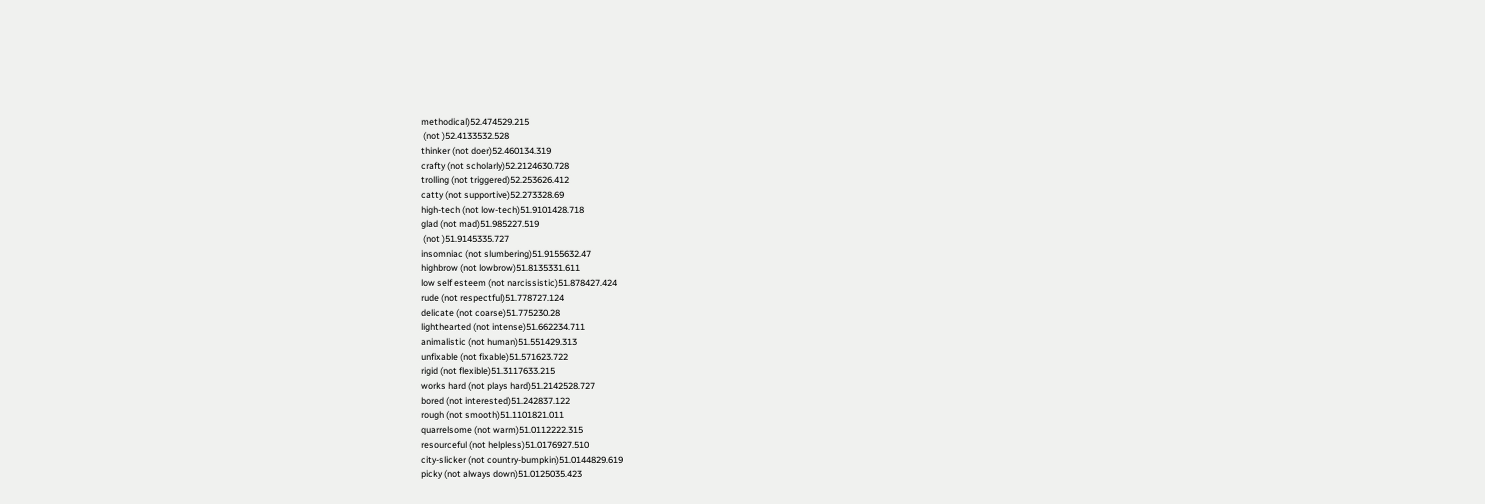methodical)52.474529.215
 (not )52.4133532.528
thinker (not doer)52.460134.319
crafty (not scholarly)52.2124630.728
trolling (not triggered)52.253626.412
catty (not supportive)52.273328.69
high-tech (not low-tech)51.9101428.718
glad (not mad)51.985227.519
 (not )51.9145335.727
insomniac (not slumbering)51.9155632.47
highbrow (not lowbrow)51.8135331.611
low self esteem (not narcissistic)51.878427.424
rude (not respectful)51.778727.124
delicate (not coarse)51.775230.28
lighthearted (not intense)51.662234.711
animalistic (not human)51.551429.313
unfixable (not fixable)51.571623.722
rigid (not flexible)51.3117633.215
works hard (not plays hard)51.2142528.727
bored (not interested)51.242837.122
rough (not smooth)51.1101821.011
quarrelsome (not warm)51.0112222.315
resourceful (not helpless)51.0176927.510
city-slicker (not country-bumpkin)51.0144829.619
picky (not always down)51.0125035.423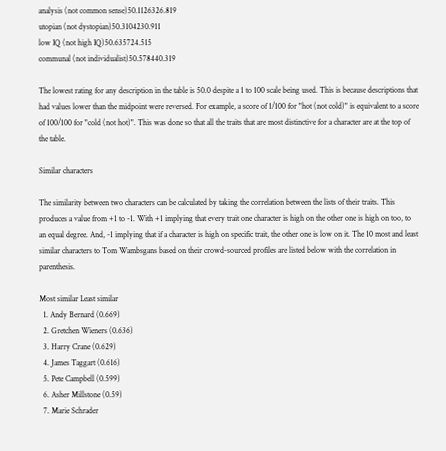analysis (not common sense)50.1126326.819
utopian (not dystopian)50.3104230.911
low IQ (not high IQ)50.635724.515
communal (not individualist)50.578440.319

The lowest rating for any description in the table is 50.0 despite a 1 to 100 scale being used. This is because descriptions that had values lower than the midpoint were reversed. For example, a score of 1/100 for "hot (not cold)" is equivalent to a score of 100/100 for "cold (not hot)". This was done so that all the traits that are most distinctive for a character are at the top of the table.

Similar characters

The similarity between two characters can be calculated by taking the correlation between the lists of their traits. This produces a value from +1 to -1. With +1 implying that every trait one character is high on the other one is high on too, to an equal degree. And, -1 implying that if a character is high on specific trait, the other one is low on it. The 10 most and least similar characters to Tom Wambsgans based on their crowd-sourced profiles are listed below with the correlation in parenthesis.

Most similar Least similar
  1. Andy Bernard (0.669)
  2. Gretchen Wieners (0.636)
  3. Harry Crane (0.629)
  4. James Taggart (0.616)
  5. Pete Campbell (0.599)
  6. Asher Millstone (0.59)
  7. Marie Schrader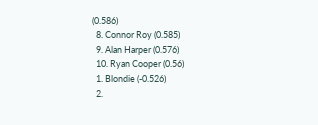(0.586)
  8. Connor Roy (0.585)
  9. Alan Harper (0.576)
  10. Ryan Cooper (0.56)
  1. Blondie (-0.526)
  2.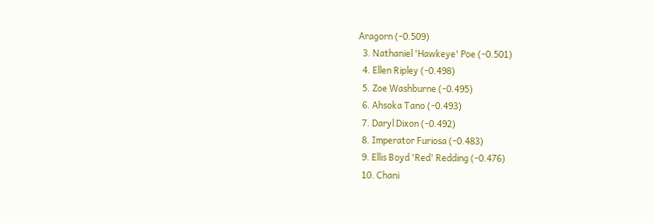Aragorn (-0.509)
  3. Nathaniel 'Hawkeye' Poe (-0.501)
  4. Ellen Ripley (-0.498)
  5. Zoe Washburne (-0.495)
  6. Ahsoka Tano (-0.493)
  7. Daryl Dixon (-0.492)
  8. Imperator Furiosa (-0.483)
  9. Ellis Boyd 'Red' Redding (-0.476)
  10. Chani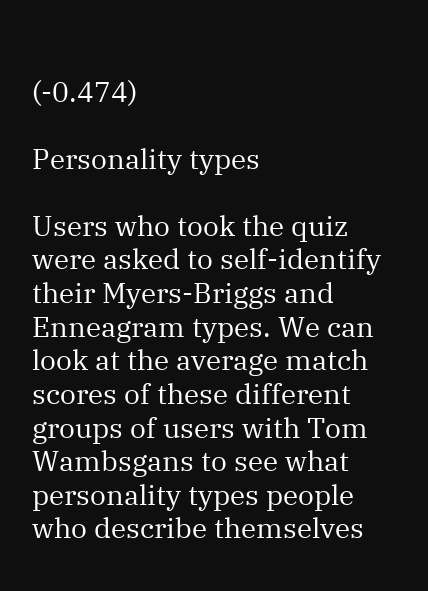(-0.474)

Personality types

Users who took the quiz were asked to self-identify their Myers-Briggs and Enneagram types. We can look at the average match scores of these different groups of users with Tom Wambsgans to see what personality types people who describe themselves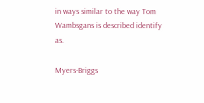in ways similar to the way Tom Wambsgans is described identify as.

Myers-Briggs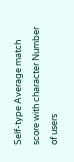Self-type Average match score with character Number of users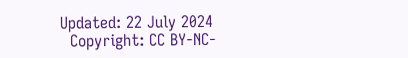Updated: 22 July 2024
  Copyright: CC BY-NC-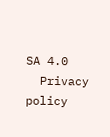SA 4.0
  Privacy policy